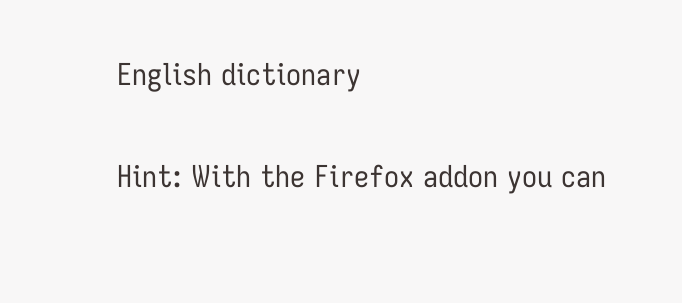English dictionary

Hint: With the Firefox addon you can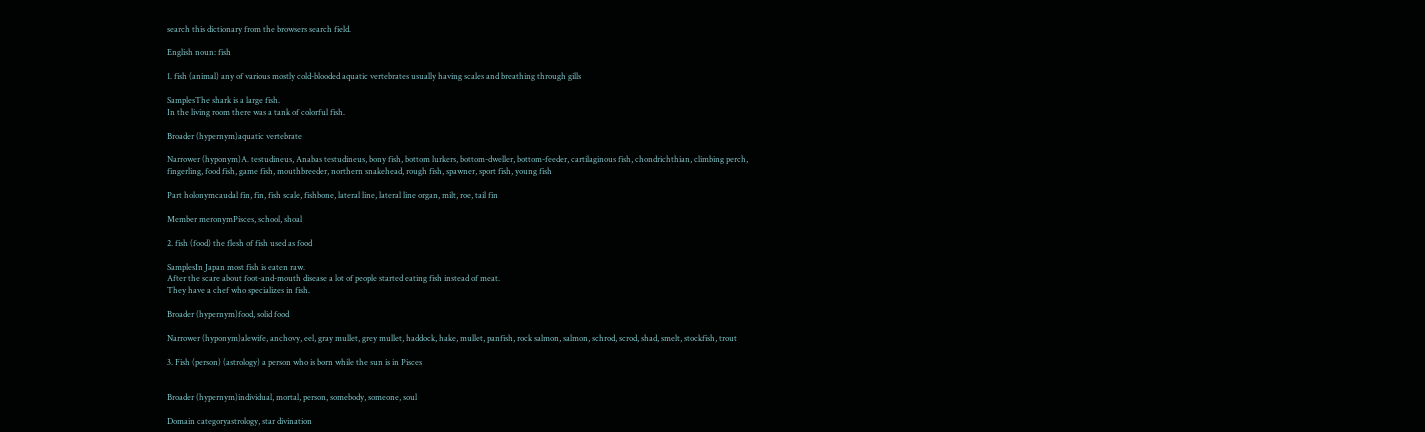search this dictionary from the browsers search field.

English noun: fish

1. fish (animal) any of various mostly cold-blooded aquatic vertebrates usually having scales and breathing through gills

SamplesThe shark is a large fish.
In the living room there was a tank of colorful fish.

Broader (hypernym)aquatic vertebrate

Narrower (hyponym)A. testudineus, Anabas testudineus, bony fish, bottom lurkers, bottom-dweller, bottom-feeder, cartilaginous fish, chondrichthian, climbing perch, fingerling, food fish, game fish, mouthbreeder, northern snakehead, rough fish, spawner, sport fish, young fish

Part holonymcaudal fin, fin, fish scale, fishbone, lateral line, lateral line organ, milt, roe, tail fin

Member meronymPisces, school, shoal

2. fish (food) the flesh of fish used as food

SamplesIn Japan most fish is eaten raw.
After the scare about foot-and-mouth disease a lot of people started eating fish instead of meat.
They have a chef who specializes in fish.

Broader (hypernym)food, solid food

Narrower (hyponym)alewife, anchovy, eel, gray mullet, grey mullet, haddock, hake, mullet, panfish, rock salmon, salmon, schrod, scrod, shad, smelt, stockfish, trout

3. Fish (person) (astrology) a person who is born while the sun is in Pisces


Broader (hypernym)individual, mortal, person, somebody, someone, soul

Domain categoryastrology, star divination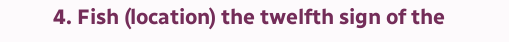4. Fish (location) the twelfth sign of the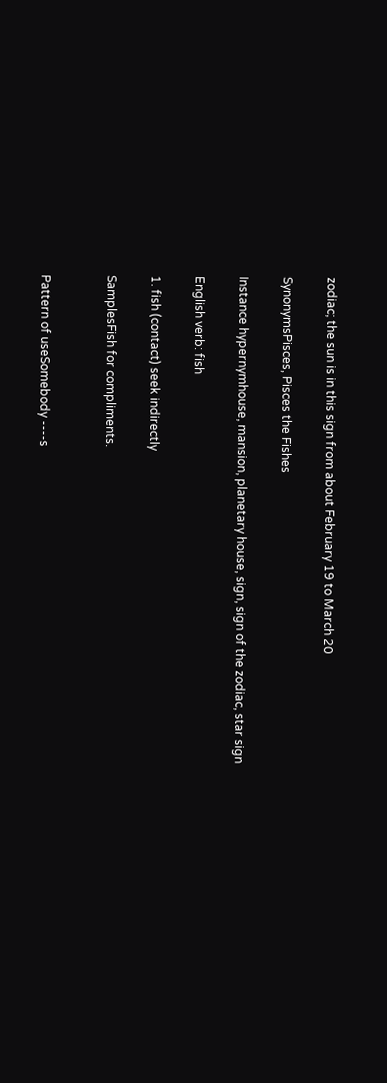zodiac; the sun is in this sign from about February 19 to March 20

SynonymsPisces, Pisces the Fishes

Instance hypernymhouse, mansion, planetary house, sign, sign of the zodiac, star sign

English verb: fish

1. fish (contact) seek indirectly

SamplesFish for compliments.


Pattern of useSomebody ----s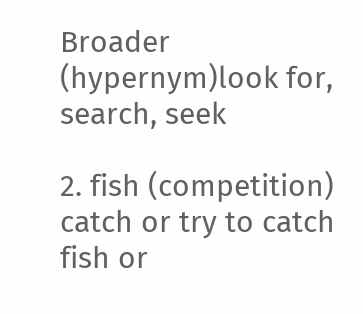Broader (hypernym)look for, search, seek

2. fish (competition) catch or try to catch fish or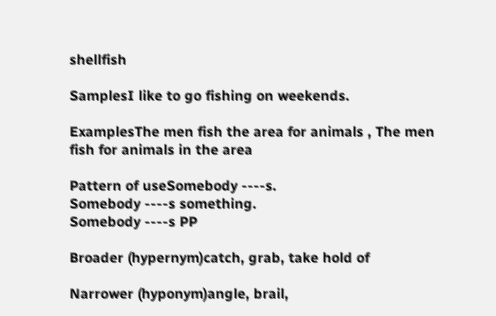shellfish

SamplesI like to go fishing on weekends.

ExamplesThe men fish the area for animals , The men fish for animals in the area

Pattern of useSomebody ----s.
Somebody ----s something.
Somebody ----s PP

Broader (hypernym)catch, grab, take hold of

Narrower (hyponym)angle, brail,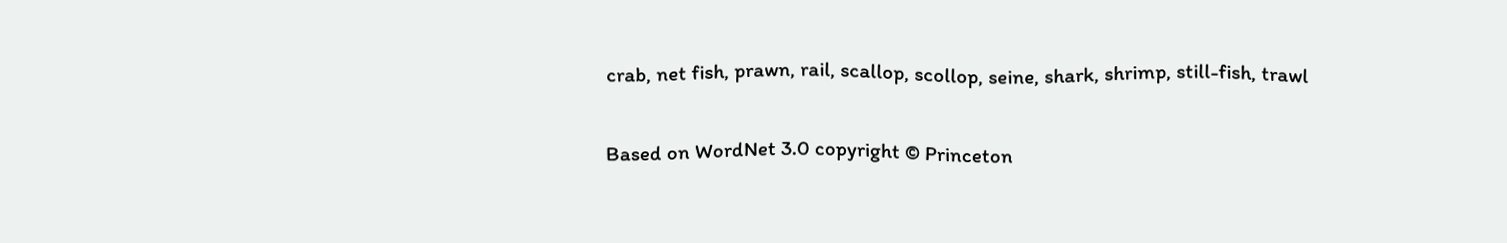crab, net fish, prawn, rail, scallop, scollop, seine, shark, shrimp, still-fish, trawl

Based on WordNet 3.0 copyright © Princeton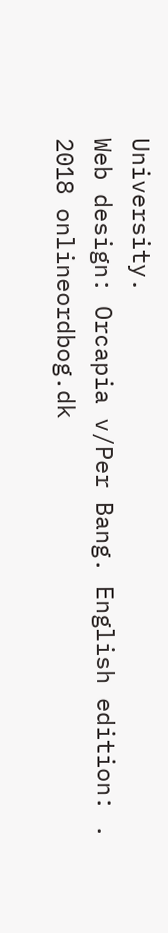University.
Web design: Orcapia v/Per Bang. English edition: .
2018 onlineordbog.dk